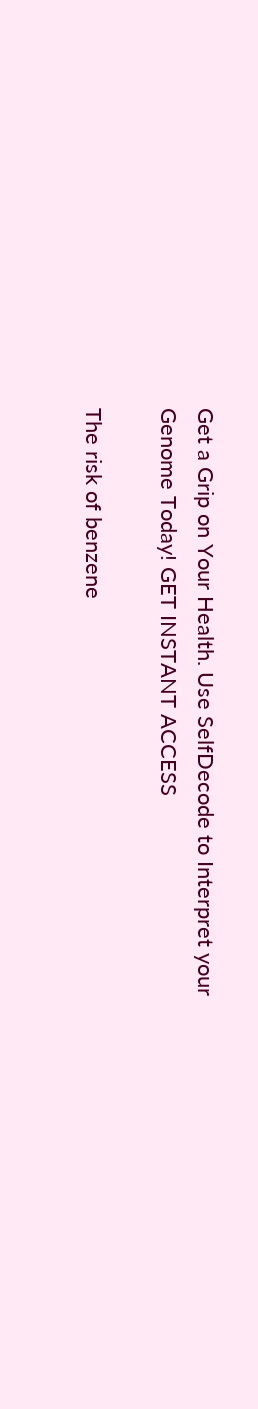Get a Grip on Your Health. Use SelfDecode to Interpret your Genome Today! GET INSTANT ACCESS

The risk of benzene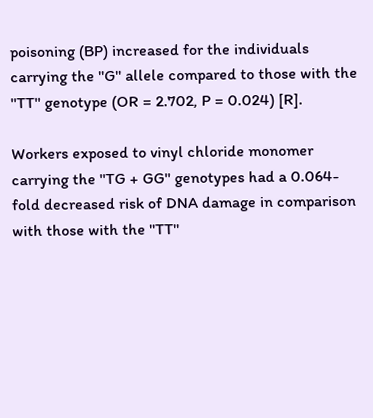poisoning (BP) increased for the individuals carrying the ''G'' allele compared to those with the ''TT'' genotype (OR = 2.702, P = 0.024) [R].

Workers exposed to vinyl chloride monomer carrying the ''TG + GG'' genotypes had a 0.064-fold decreased risk of DNA damage in comparison with those with the ''TT''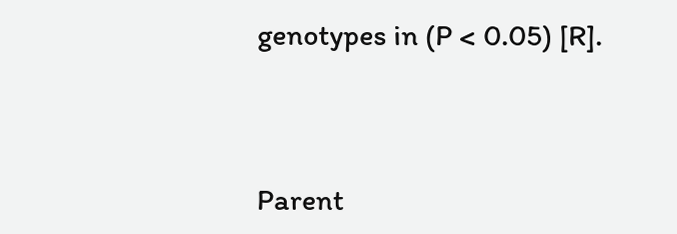genotypes in (P < 0.05) [R].




Parent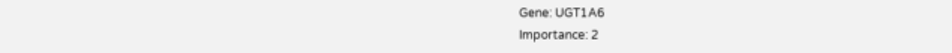Gene: UGT1A6
Importance: 2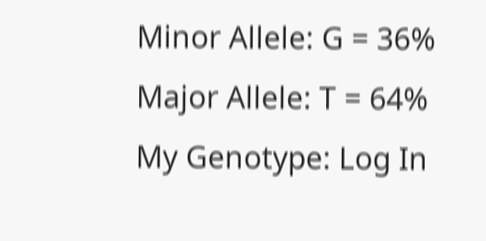Minor Allele: G = 36%
Major Allele: T = 64%
My Genotype: Log In